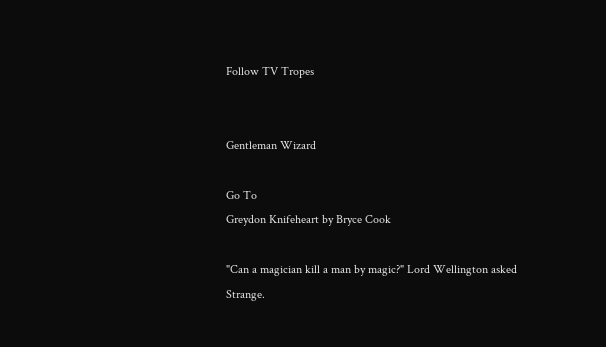Follow TV Tropes


Gentleman Wizard

Go To
Greydon Knifeheart by Bryce Cook

"Can a magician kill a man by magic?" Lord Wellington asked Strange.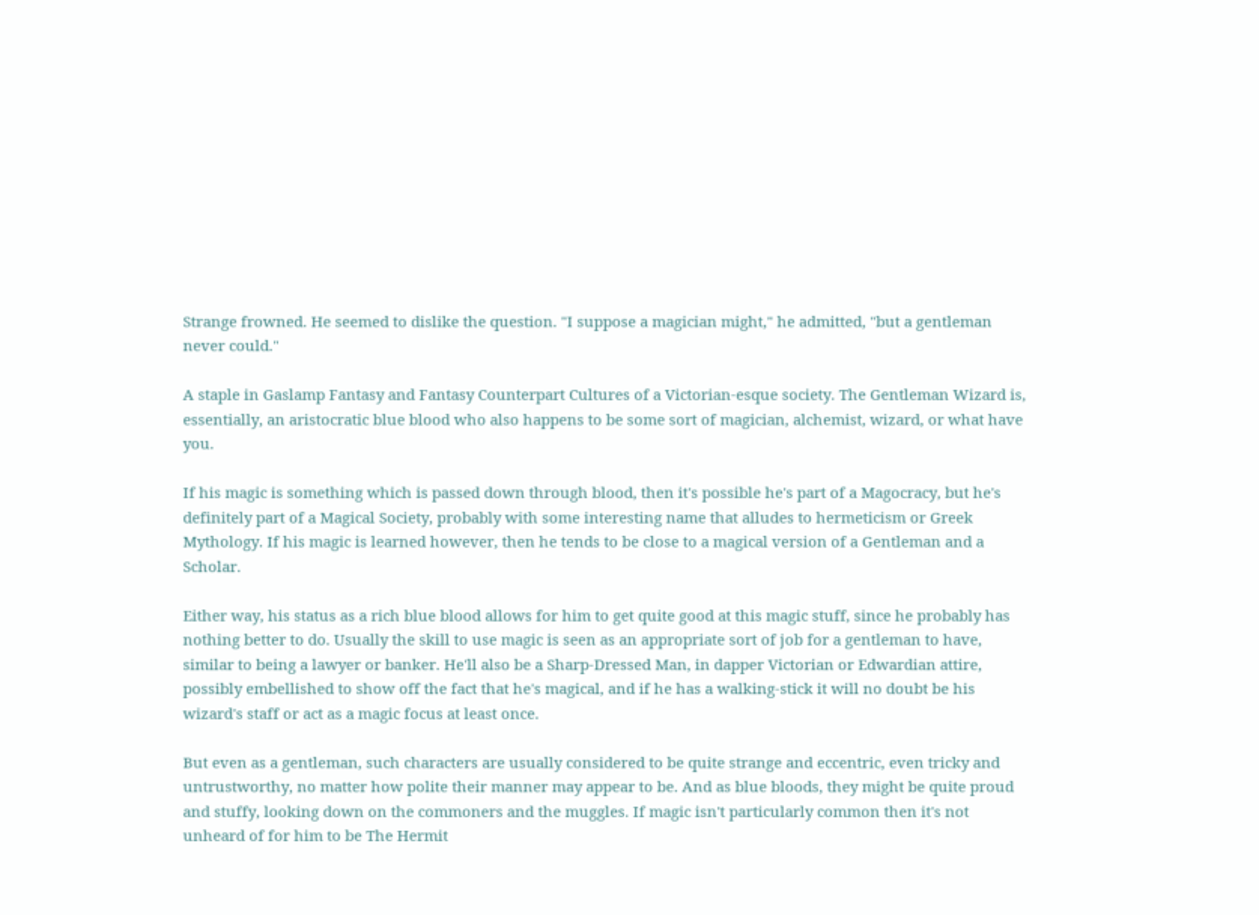Strange frowned. He seemed to dislike the question. "I suppose a magician might," he admitted, "but a gentleman never could."

A staple in Gaslamp Fantasy and Fantasy Counterpart Cultures of a Victorian-esque society. The Gentleman Wizard is, essentially, an aristocratic blue blood who also happens to be some sort of magician, alchemist, wizard, or what have you.

If his magic is something which is passed down through blood, then it's possible he's part of a Magocracy, but he's definitely part of a Magical Society, probably with some interesting name that alludes to hermeticism or Greek Mythology. If his magic is learned however, then he tends to be close to a magical version of a Gentleman and a Scholar.

Either way, his status as a rich blue blood allows for him to get quite good at this magic stuff, since he probably has nothing better to do. Usually the skill to use magic is seen as an appropriate sort of job for a gentleman to have, similar to being a lawyer or banker. He'll also be a Sharp-Dressed Man, in dapper Victorian or Edwardian attire, possibly embellished to show off the fact that he's magical, and if he has a walking-stick it will no doubt be his wizard's staff or act as a magic focus at least once.

But even as a gentleman, such characters are usually considered to be quite strange and eccentric, even tricky and untrustworthy, no matter how polite their manner may appear to be. And as blue bloods, they might be quite proud and stuffy, looking down on the commoners and the muggles. If magic isn't particularly common then it's not unheard of for him to be The Hermit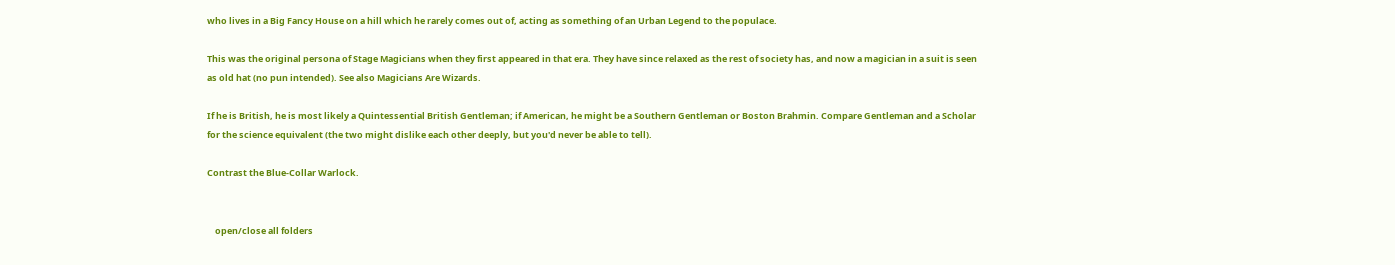who lives in a Big Fancy House on a hill which he rarely comes out of, acting as something of an Urban Legend to the populace.

This was the original persona of Stage Magicians when they first appeared in that era. They have since relaxed as the rest of society has, and now a magician in a suit is seen as old hat (no pun intended). See also Magicians Are Wizards.

If he is British, he is most likely a Quintessential British Gentleman; if American, he might be a Southern Gentleman or Boston Brahmin. Compare Gentleman and a Scholar for the science equivalent (the two might dislike each other deeply, but you'd never be able to tell).

Contrast the Blue-Collar Warlock.


    open/close all folders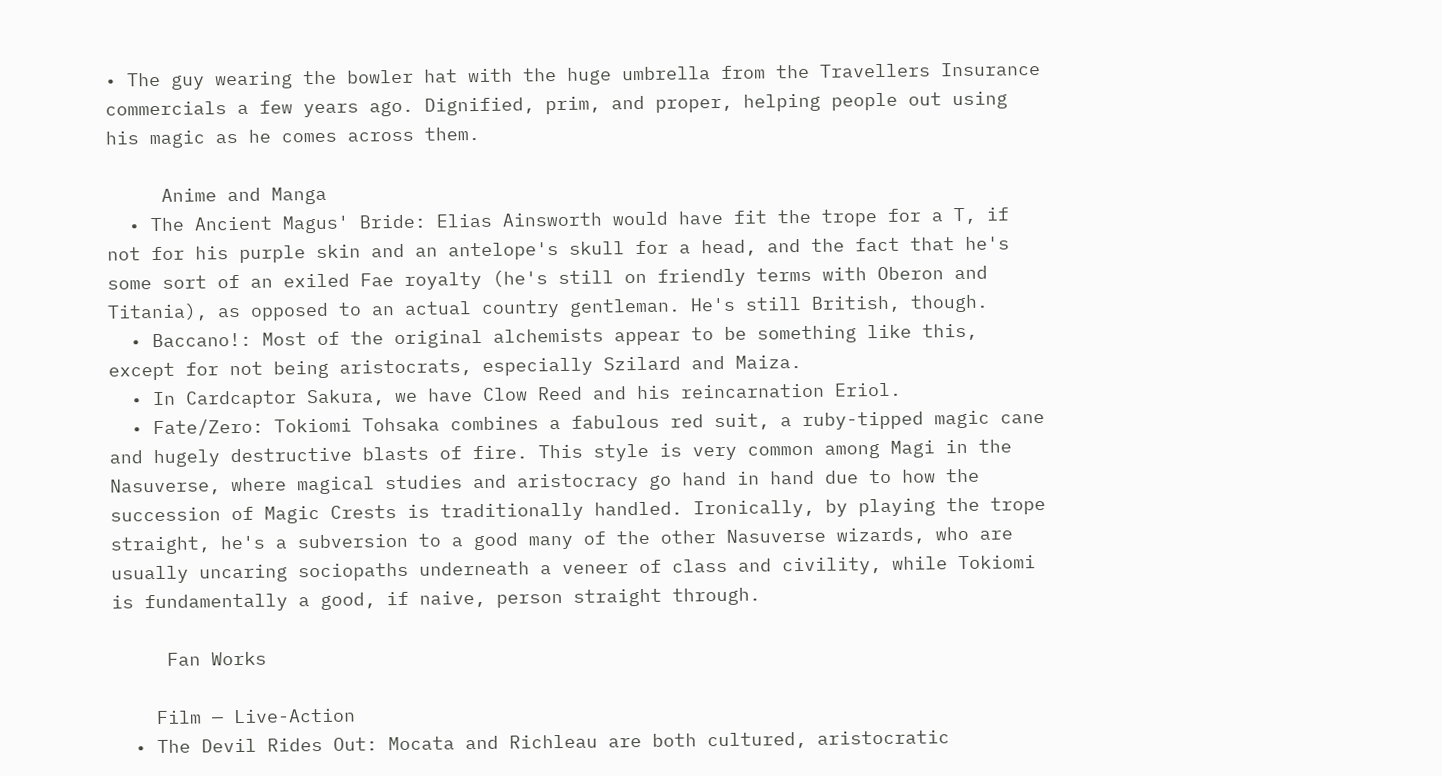• The guy wearing the bowler hat with the huge umbrella from the Travellers Insurance commercials a few years ago. Dignified, prim, and proper, helping people out using his magic as he comes across them.

     Anime and Manga
  • The Ancient Magus' Bride: Elias Ainsworth would have fit the trope for a T, if not for his purple skin and an antelope's skull for a head, and the fact that he's some sort of an exiled Fae royalty (he's still on friendly terms with Oberon and Titania), as opposed to an actual country gentleman. He's still British, though.
  • Baccano!: Most of the original alchemists appear to be something like this, except for not being aristocrats, especially Szilard and Maiza.
  • In Cardcaptor Sakura, we have Clow Reed and his reincarnation Eriol.
  • Fate/Zero: Tokiomi Tohsaka combines a fabulous red suit, a ruby-tipped magic cane and hugely destructive blasts of fire. This style is very common among Magi in the Nasuverse, where magical studies and aristocracy go hand in hand due to how the succession of Magic Crests is traditionally handled. Ironically, by playing the trope straight, he's a subversion to a good many of the other Nasuverse wizards, who are usually uncaring sociopaths underneath a veneer of class and civility, while Tokiomi is fundamentally a good, if naive, person straight through.

     Fan Works

    Film — Live-Action
  • The Devil Rides Out: Mocata and Richleau are both cultured, aristocratic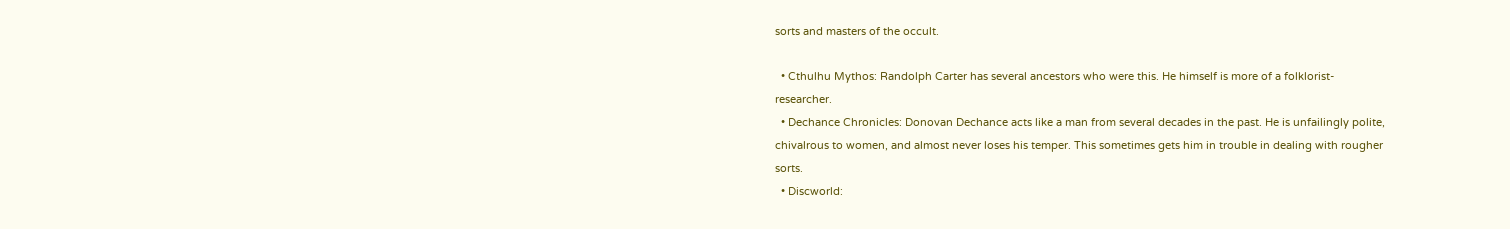sorts and masters of the occult.

  • Cthulhu Mythos: Randolph Carter has several ancestors who were this. He himself is more of a folklorist-researcher.
  • Dechance Chronicles: Donovan Dechance acts like a man from several decades in the past. He is unfailingly polite, chivalrous to women, and almost never loses his temper. This sometimes gets him in trouble in dealing with rougher sorts.
  • Discworld: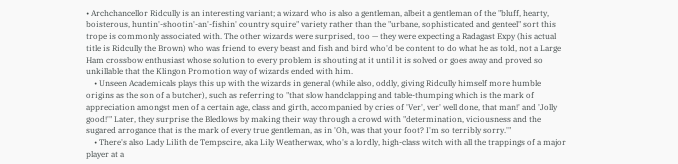• Archchancellor Ridcully is an interesting variant; a wizard who is also a gentleman, albeit a gentleman of the "bluff, hearty, boisterous, huntin'-shootin'-an'-fishin' country squire" variety rather than the "urbane, sophisticated and genteel" sort this trope is commonly associated with. The other wizards were surprised, too — they were expecting a Radagast Expy (his actual title is Ridcully the Brown) who was friend to every beast and fish and bird who'd be content to do what he as told, not a Large Ham crossbow enthusiast whose solution to every problem is shouting at it until it is solved or goes away and proved so unkillable that the Klingon Promotion way of wizards ended with him.
    • Unseen Academicals plays this up with the wizards in general (while also, oddly, giving Ridcully himself more humble origins as the son of a butcher), such as referring to "that slow handclapping and table-thumping which is the mark of appreciation amongst men of a certain age, class and girth, accompanied by cries of 'Ver', ver' well done, that man!' and 'Jolly good!'" Later, they surprise the Bledlows by making their way through a crowd with "determination, viciousness and the sugared arrogance that is the mark of every true gentleman, as in 'Oh, was that your foot? I'm so terribly sorry.'"
    • There's also Lady Lilith de Tempscire, aka Lily Weatherwax, who's a lordly, high-class witch with all the trappings of a major player at a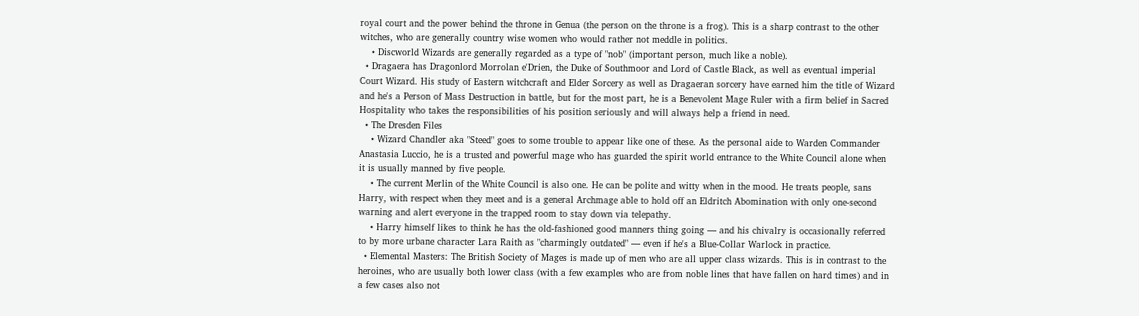royal court and the power behind the throne in Genua (the person on the throne is a frog). This is a sharp contrast to the other witches, who are generally country wise women who would rather not meddle in politics.
    • Discworld Wizards are generally regarded as a type of "nob" (important person, much like a noble).
  • Dragaera has Dragonlord Morrolan e'Drien, the Duke of Southmoor and Lord of Castle Black, as well as eventual imperial Court Wizard. His study of Eastern witchcraft and Elder Sorcery as well as Dragaeran sorcery have earned him the title of Wizard and he's a Person of Mass Destruction in battle, but for the most part, he is a Benevolent Mage Ruler with a firm belief in Sacred Hospitality who takes the responsibilities of his position seriously and will always help a friend in need.
  • The Dresden Files
    • Wizard Chandler aka "Steed" goes to some trouble to appear like one of these. As the personal aide to Warden Commander Anastasia Luccio, he is a trusted and powerful mage who has guarded the spirit world entrance to the White Council alone when it is usually manned by five people.
    • The current Merlin of the White Council is also one. He can be polite and witty when in the mood. He treats people, sans Harry, with respect when they meet and is a general Archmage able to hold off an Eldritch Abomination with only one-second warning and alert everyone in the trapped room to stay down via telepathy.
    • Harry himself likes to think he has the old-fashioned good manners thing going — and his chivalry is occasionally referred to by more urbane character Lara Raith as "charmingly outdated" — even if he's a Blue-Collar Warlock in practice.
  • Elemental Masters: The British Society of Mages is made up of men who are all upper class wizards. This is in contrast to the heroines, who are usually both lower class (with a few examples who are from noble lines that have fallen on hard times) and in a few cases also not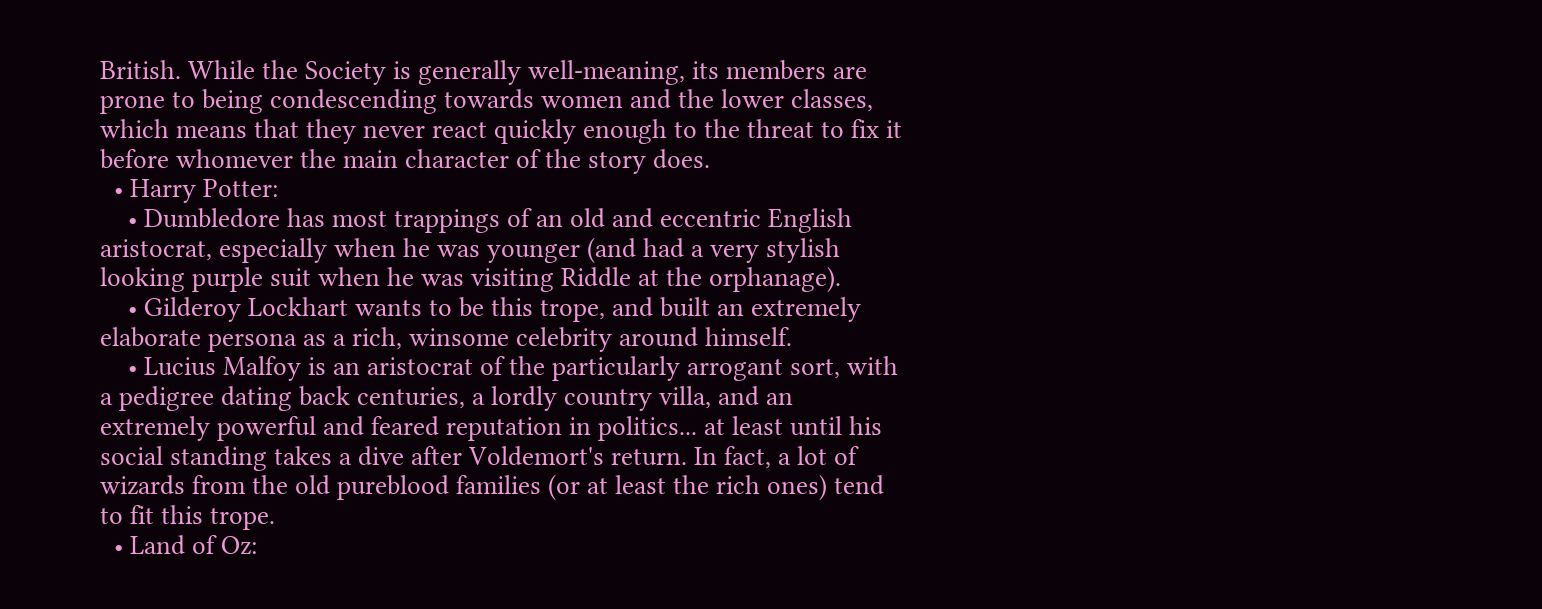British. While the Society is generally well-meaning, its members are prone to being condescending towards women and the lower classes, which means that they never react quickly enough to the threat to fix it before whomever the main character of the story does.
  • Harry Potter:
    • Dumbledore has most trappings of an old and eccentric English aristocrat, especially when he was younger (and had a very stylish looking purple suit when he was visiting Riddle at the orphanage).
    • Gilderoy Lockhart wants to be this trope, and built an extremely elaborate persona as a rich, winsome celebrity around himself.
    • Lucius Malfoy is an aristocrat of the particularly arrogant sort, with a pedigree dating back centuries, a lordly country villa, and an extremely powerful and feared reputation in politics... at least until his social standing takes a dive after Voldemort's return. In fact, a lot of wizards from the old pureblood families (or at least the rich ones) tend to fit this trope.
  • Land of Oz: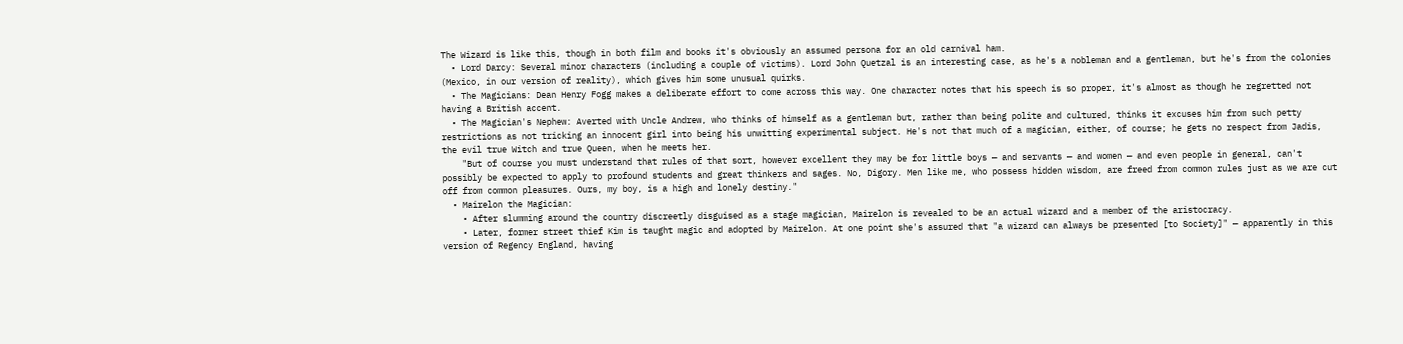The Wizard is like this, though in both film and books it's obviously an assumed persona for an old carnival ham.
  • Lord Darcy: Several minor characters (including a couple of victims). Lord John Quetzal is an interesting case, as he's a nobleman and a gentleman, but he's from the colonies (Mexico, in our version of reality), which gives him some unusual quirks.
  • The Magicians: Dean Henry Fogg makes a deliberate effort to come across this way. One character notes that his speech is so proper, it's almost as though he regretted not having a British accent.
  • The Magician's Nephew: Averted with Uncle Andrew, who thinks of himself as a gentleman but, rather than being polite and cultured, thinks it excuses him from such petty restrictions as not tricking an innocent girl into being his unwitting experimental subject. He's not that much of a magician, either, of course; he gets no respect from Jadis, the evil true Witch and true Queen, when he meets her.
    "But of course you must understand that rules of that sort, however excellent they may be for little boys — and servants — and women — and even people in general, can't possibly be expected to apply to profound students and great thinkers and sages. No, Digory. Men like me, who possess hidden wisdom, are freed from common rules just as we are cut off from common pleasures. Ours, my boy, is a high and lonely destiny."
  • Mairelon the Magician:
    • After slumming around the country discreetly disguised as a stage magician, Mairelon is revealed to be an actual wizard and a member of the aristocracy.
    • Later, former street thief Kim is taught magic and adopted by Mairelon. At one point she's assured that "a wizard can always be presented [to Society]" — apparently in this version of Regency England, having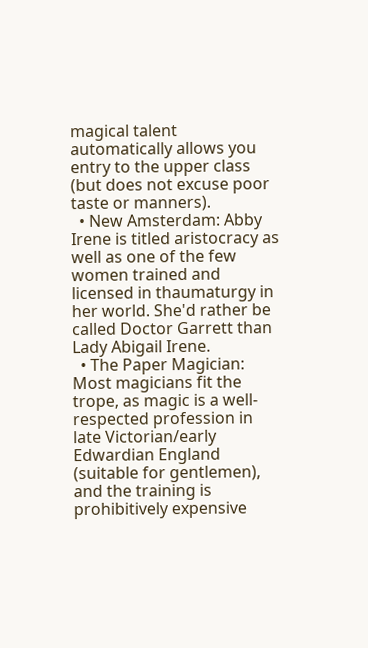magical talent automatically allows you entry to the upper class (but does not excuse poor taste or manners).
  • New Amsterdam: Abby Irene is titled aristocracy as well as one of the few women trained and licensed in thaumaturgy in her world. She'd rather be called Doctor Garrett than Lady Abigail Irene.
  • The Paper Magician: Most magicians fit the trope, as magic is a well-respected profession in late Victorian/early Edwardian England (suitable for gentlemen), and the training is prohibitively expensive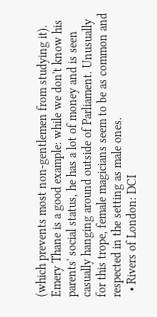(which prevents most non-gentlemen from studying it). Emery Thane is a good example: while we don't know his parents' social status, he has a lot of money and is seen casually hanging around outside of Parliament. Unusually for this trope, female magicians seem to be as common and respected in the setting as male ones.
  • Rivers of London: DCI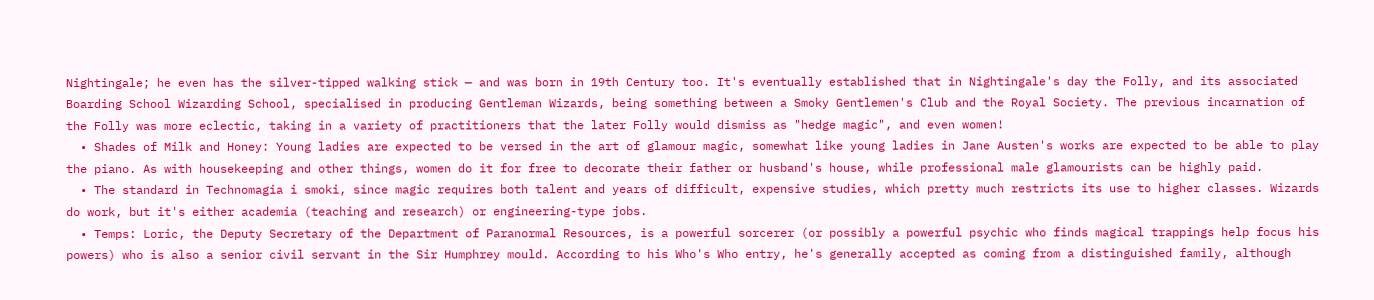Nightingale; he even has the silver-tipped walking stick — and was born in 19th Century too. It's eventually established that in Nightingale's day the Folly, and its associated Boarding School Wizarding School, specialised in producing Gentleman Wizards, being something between a Smoky Gentlemen's Club and the Royal Society. The previous incarnation of the Folly was more eclectic, taking in a variety of practitioners that the later Folly would dismiss as "hedge magic", and even women!
  • Shades of Milk and Honey: Young ladies are expected to be versed in the art of glamour magic, somewhat like young ladies in Jane Austen's works are expected to be able to play the piano. As with housekeeping and other things, women do it for free to decorate their father or husband's house, while professional male glamourists can be highly paid.
  • The standard in Technomagia i smoki, since magic requires both talent and years of difficult, expensive studies, which pretty much restricts its use to higher classes. Wizards do work, but it's either academia (teaching and research) or engineering-type jobs.
  • Temps: Loric, the Deputy Secretary of the Department of Paranormal Resources, is a powerful sorcerer (or possibly a powerful psychic who finds magical trappings help focus his powers) who is also a senior civil servant in the Sir Humphrey mould. According to his Who's Who entry, he's generally accepted as coming from a distinguished family, although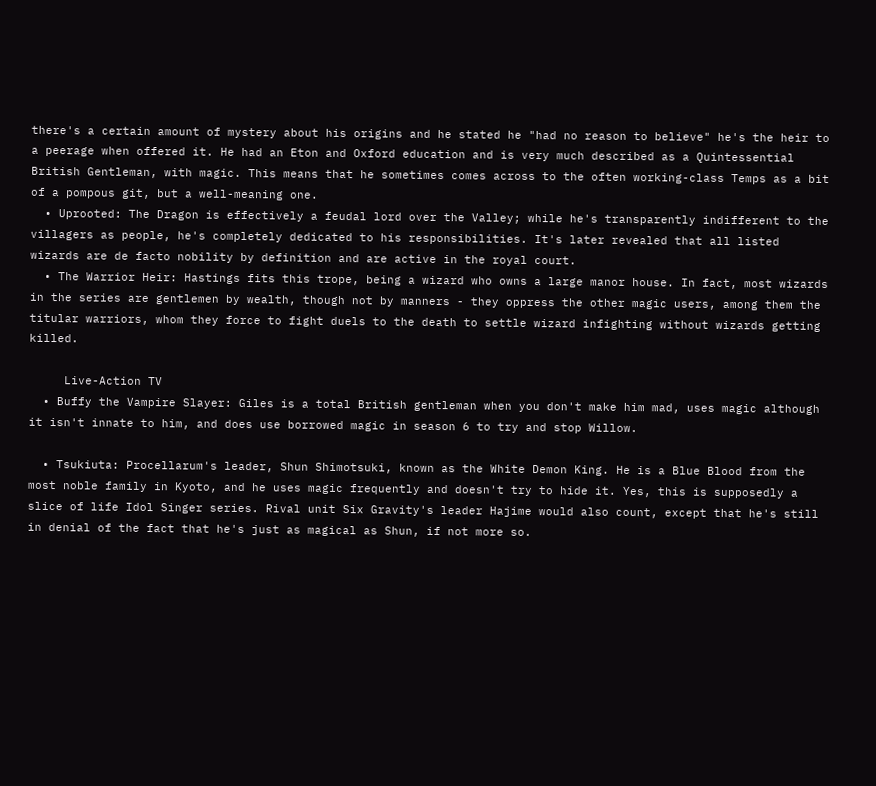there's a certain amount of mystery about his origins and he stated he "had no reason to believe" he's the heir to a peerage when offered it. He had an Eton and Oxford education and is very much described as a Quintessential British Gentleman, with magic. This means that he sometimes comes across to the often working-class Temps as a bit of a pompous git, but a well-meaning one.
  • Uprooted: The Dragon is effectively a feudal lord over the Valley; while he's transparently indifferent to the villagers as people, he's completely dedicated to his responsibilities. It's later revealed that all listed wizards are de facto nobility by definition and are active in the royal court.
  • The Warrior Heir: Hastings fits this trope, being a wizard who owns a large manor house. In fact, most wizards in the series are gentlemen by wealth, though not by manners - they oppress the other magic users, among them the titular warriors, whom they force to fight duels to the death to settle wizard infighting without wizards getting killed.

     Live-Action TV
  • Buffy the Vampire Slayer: Giles is a total British gentleman when you don't make him mad, uses magic although it isn't innate to him, and does use borrowed magic in season 6 to try and stop Willow.

  • Tsukiuta: Procellarum's leader, Shun Shimotsuki, known as the White Demon King. He is a Blue Blood from the most noble family in Kyoto, and he uses magic frequently and doesn't try to hide it. Yes, this is supposedly a slice of life Idol Singer series. Rival unit Six Gravity's leader Hajime would also count, except that he's still in denial of the fact that he's just as magical as Shun, if not more so.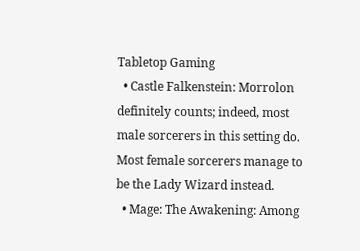Tabletop Gaming
  • Castle Falkenstein: Morrolon definitely counts; indeed, most male sorcerers in this setting do. Most female sorcerers manage to be the Lady Wizard instead.
  • Mage: The Awakening: Among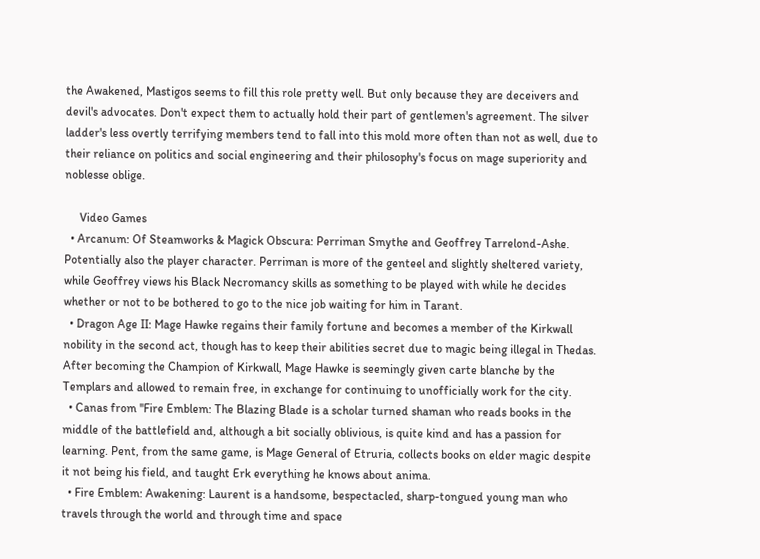the Awakened, Mastigos seems to fill this role pretty well. But only because they are deceivers and devil's advocates. Don't expect them to actually hold their part of gentlemen's agreement. The silver ladder's less overtly terrifying members tend to fall into this mold more often than not as well, due to their reliance on politics and social engineering and their philosophy's focus on mage superiority and noblesse oblige.

     Video Games
  • Arcanum: Of Steamworks & Magick Obscura: Perriman Smythe and Geoffrey Tarrelond-Ashe. Potentially also the player character. Perriman is more of the genteel and slightly sheltered variety, while Geoffrey views his Black Necromancy skills as something to be played with while he decides whether or not to be bothered to go to the nice job waiting for him in Tarant.
  • Dragon Age II: Mage Hawke regains their family fortune and becomes a member of the Kirkwall nobility in the second act, though has to keep their abilities secret due to magic being illegal in Thedas. After becoming the Champion of Kirkwall, Mage Hawke is seemingly given carte blanche by the Templars and allowed to remain free, in exchange for continuing to unofficially work for the city.
  • Canas from ''Fire Emblem: The Blazing Blade is a scholar turned shaman who reads books in the middle of the battlefield and, although a bit socially oblivious, is quite kind and has a passion for learning. Pent, from the same game, is Mage General of Etruria, collects books on elder magic despite it not being his field, and taught Erk everything he knows about anima.
  • Fire Emblem: Awakening: Laurent is a handsome, bespectacled, sharp-tongued young man who travels through the world and through time and space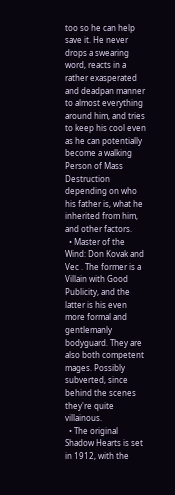too so he can help save it. He never drops a swearing word, reacts in a rather exasperated and deadpan manner to almost everything around him, and tries to keep his cool even as he can potentially become a walking Person of Mass Destruction depending on who his father is, what he inherited from him, and other factors.
  • Master of the Wind: Don Kovak and Vec . The former is a Villain with Good Publicity, and the latter is his even more formal and gentlemanly bodyguard. They are also both competent mages. Possibly subverted, since behind the scenes they're quite villainous.
  • The original Shadow Hearts is set in 1912, with the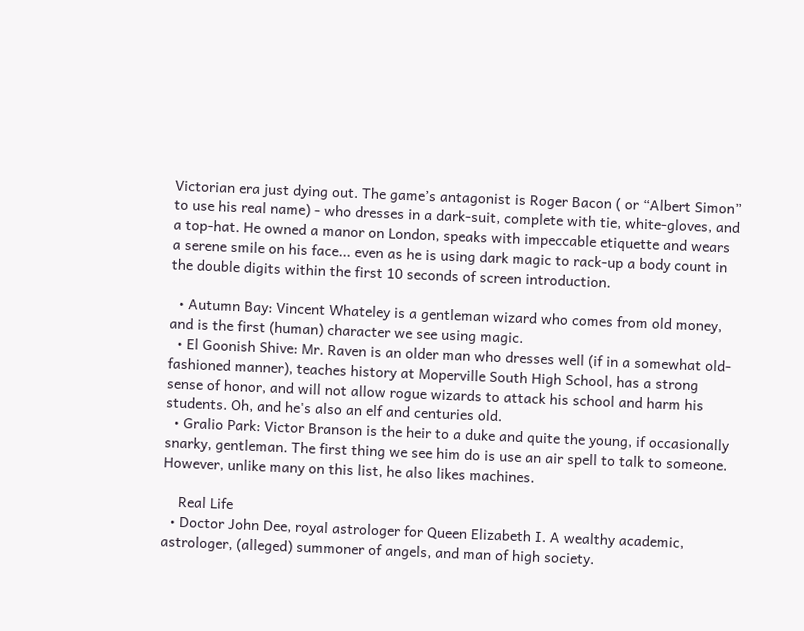Victorian era just dying out. The game’s antagonist is Roger Bacon ( or “Albert Simon” to use his real name) - who dresses in a dark-suit, complete with tie, white-gloves, and a top-hat. He owned a manor on London, speaks with impeccable etiquette and wears a serene smile on his face... even as he is using dark magic to rack-up a body count in the double digits within the first 10 seconds of screen introduction.

  • Autumn Bay: Vincent Whateley is a gentleman wizard who comes from old money, and is the first (human) character we see using magic.
  • El Goonish Shive: Mr. Raven is an older man who dresses well (if in a somewhat old-fashioned manner), teaches history at Moperville South High School, has a strong sense of honor, and will not allow rogue wizards to attack his school and harm his students. Oh, and he's also an elf and centuries old.
  • Gralio Park: Victor Branson is the heir to a duke and quite the young, if occasionally snarky, gentleman. The first thing we see him do is use an air spell to talk to someone. However, unlike many on this list, he also likes machines.

    Real Life
  • Doctor John Dee, royal astrologer for Queen Elizabeth I. A wealthy academic, astrologer, (alleged) summoner of angels, and man of high society.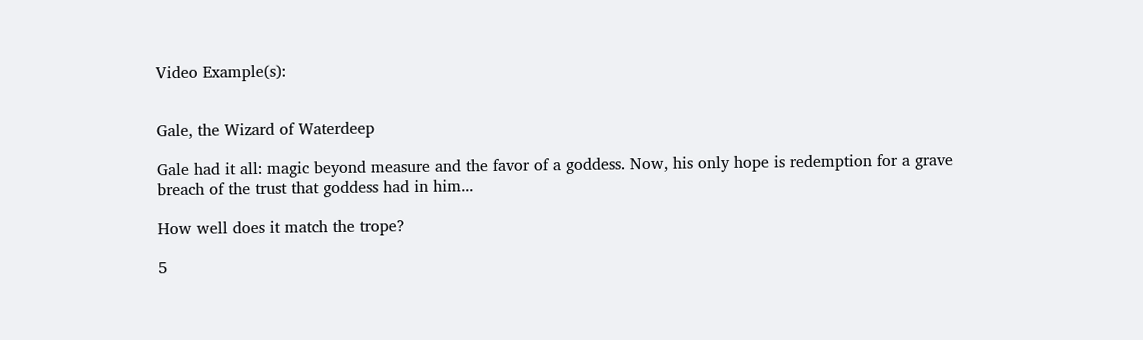Video Example(s):


Gale, the Wizard of Waterdeep

Gale had it all: magic beyond measure and the favor of a goddess. Now, his only hope is redemption for a grave breach of the trust that goddess had in him...

How well does it match the trope?

5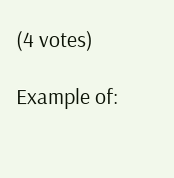(4 votes)

Example of: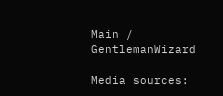Main / GentlemanWizard

Media sources: